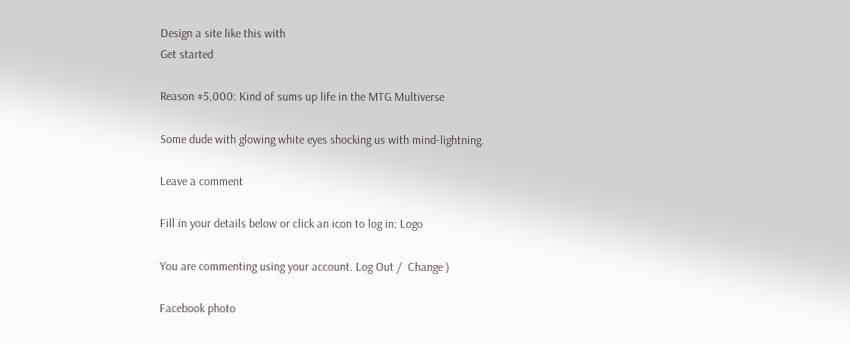Design a site like this with
Get started

Reason #5,000: Kind of sums up life in the MTG Multiverse

Some dude with glowing white eyes shocking us with mind-lightning.

Leave a comment

Fill in your details below or click an icon to log in: Logo

You are commenting using your account. Log Out /  Change )

Facebook photo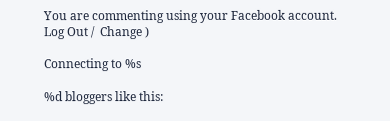You are commenting using your Facebook account. Log Out /  Change )

Connecting to %s

%d bloggers like this: